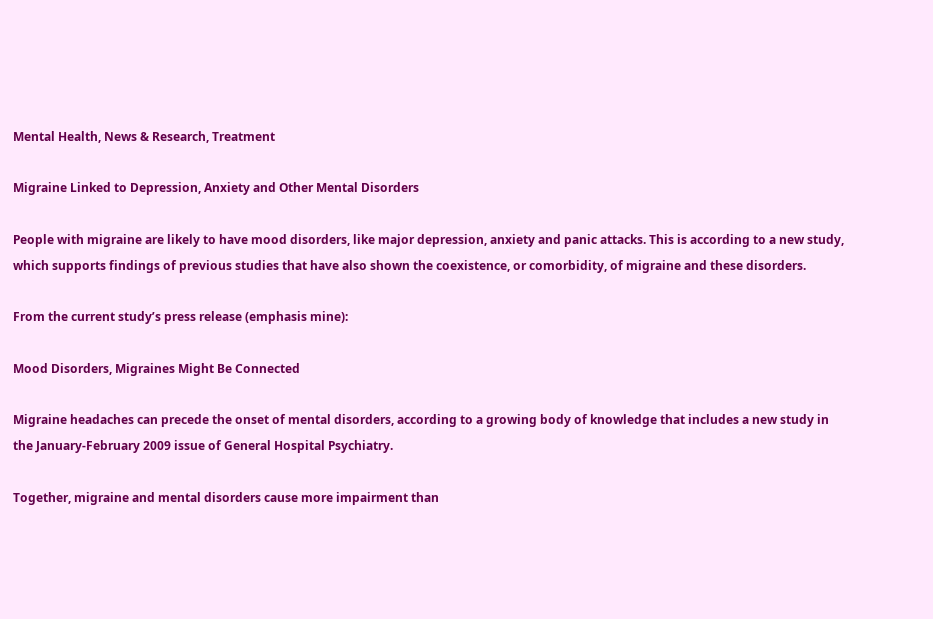Mental Health, News & Research, Treatment

Migraine Linked to Depression, Anxiety and Other Mental Disorders

People with migraine are likely to have mood disorders, like major depression, anxiety and panic attacks. This is according to a new study, which supports findings of previous studies that have also shown the coexistence, or comorbidity, of migraine and these disorders.

From the current study’s press release (emphasis mine):

Mood Disorders, Migraines Might Be Connected

Migraine headaches can precede the onset of mental disorders, according to a growing body of knowledge that includes a new study in the January-February 2009 issue of General Hospital Psychiatry.

Together, migraine and mental disorders cause more impairment than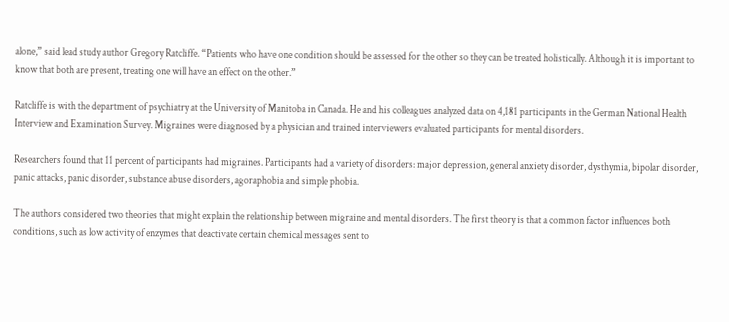alone,” said lead study author Gregory Ratcliffe. “Patients who have one condition should be assessed for the other so they can be treated holistically. Although it is important to know that both are present, treating one will have an effect on the other.”

Ratcliffe is with the department of psychiatry at the University of Manitoba in Canada. He and his colleagues analyzed data on 4,181 participants in the German National Health Interview and Examination Survey. Migraines were diagnosed by a physician and trained interviewers evaluated participants for mental disorders.

Researchers found that 11 percent of participants had migraines. Participants had a variety of disorders: major depression, general anxiety disorder, dysthymia, bipolar disorder, panic attacks, panic disorder, substance abuse disorders, agoraphobia and simple phobia.

The authors considered two theories that might explain the relationship between migraine and mental disorders. The first theory is that a common factor influences both conditions, such as low activity of enzymes that deactivate certain chemical messages sent to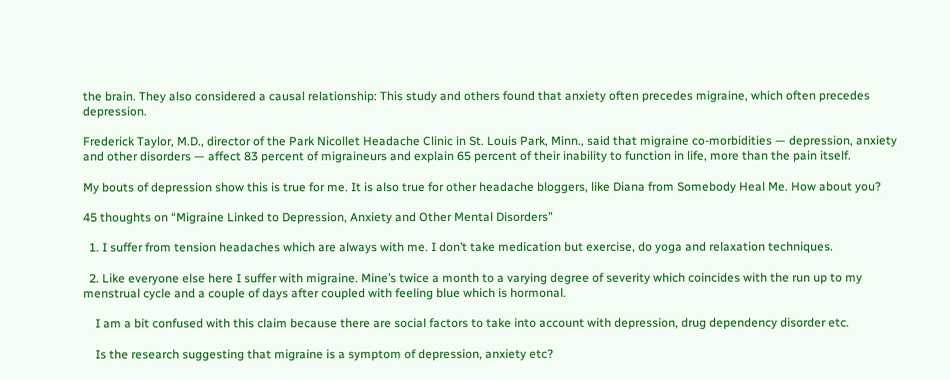the brain. They also considered a causal relationship: This study and others found that anxiety often precedes migraine, which often precedes depression.

Frederick Taylor, M.D., director of the Park Nicollet Headache Clinic in St. Louis Park, Minn., said that migraine co-morbidities — depression, anxiety and other disorders — affect 83 percent of migraineurs and explain 65 percent of their inability to function in life, more than the pain itself.

My bouts of depression show this is true for me. It is also true for other headache bloggers, like Diana from Somebody Heal Me. How about you?

45 thoughts on “Migraine Linked to Depression, Anxiety and Other Mental Disorders”

  1. I suffer from tension headaches which are always with me. I don’t take medication but exercise, do yoga and relaxation techniques.

  2. Like everyone else here I suffer with migraine. Mine’s twice a month to a varying degree of severity which coincides with the run up to my menstrual cycle and a couple of days after coupled with feeling blue which is hormonal.

    I am a bit confused with this claim because there are social factors to take into account with depression, drug dependency disorder etc.

    Is the research suggesting that migraine is a symptom of depression, anxiety etc?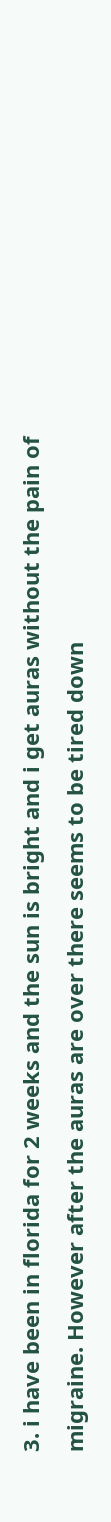3. i have been in florida for 2 weeks and the sun is bright and i get auras without the pain of migraine. However after the auras are over there seems to be tired down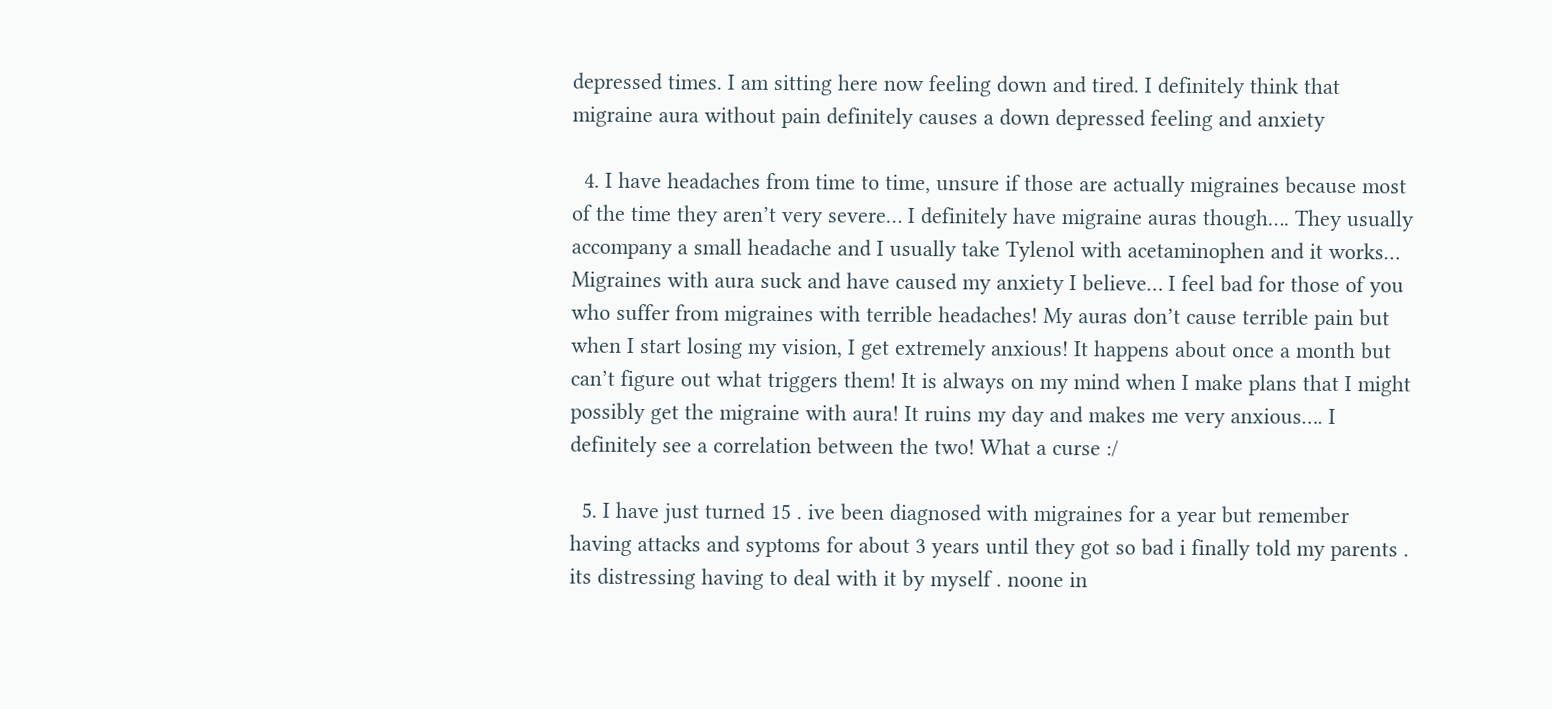depressed times. I am sitting here now feeling down and tired. I definitely think that migraine aura without pain definitely causes a down depressed feeling and anxiety

  4. I have headaches from time to time, unsure if those are actually migraines because most of the time they aren’t very severe… I definitely have migraine auras though…. They usually accompany a small headache and I usually take Tylenol with acetaminophen and it works… Migraines with aura suck and have caused my anxiety I believe… I feel bad for those of you who suffer from migraines with terrible headaches! My auras don’t cause terrible pain but when I start losing my vision, I get extremely anxious! It happens about once a month but can’t figure out what triggers them! It is always on my mind when I make plans that I might possibly get the migraine with aura! It ruins my day and makes me very anxious…. I definitely see a correlation between the two! What a curse :/

  5. I have just turned 15 . ive been diagnosed with migraines for a year but remember having attacks and syptoms for about 3 years until they got so bad i finally told my parents . its distressing having to deal with it by myself . noone in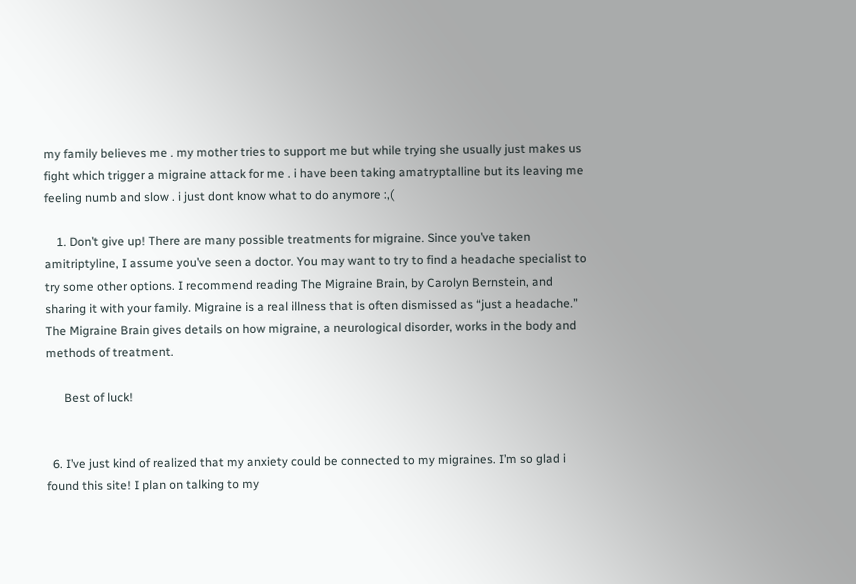my family believes me . my mother tries to support me but while trying she usually just makes us fight which trigger a migraine attack for me . i have been taking amatryptalline but its leaving me feeling numb and slow . i just dont know what to do anymore :,(

    1. Don’t give up! There are many possible treatments for migraine. Since you’ve taken amitriptyline, I assume you’ve seen a doctor. You may want to try to find a headache specialist to try some other options. I recommend reading The Migraine Brain, by Carolyn Bernstein, and sharing it with your family. Migraine is a real illness that is often dismissed as “just a headache.” The Migraine Brain gives details on how migraine, a neurological disorder, works in the body and methods of treatment.

      Best of luck!


  6. I’ve just kind of realized that my anxiety could be connected to my migraines. I’m so glad i found this site! I plan on talking to my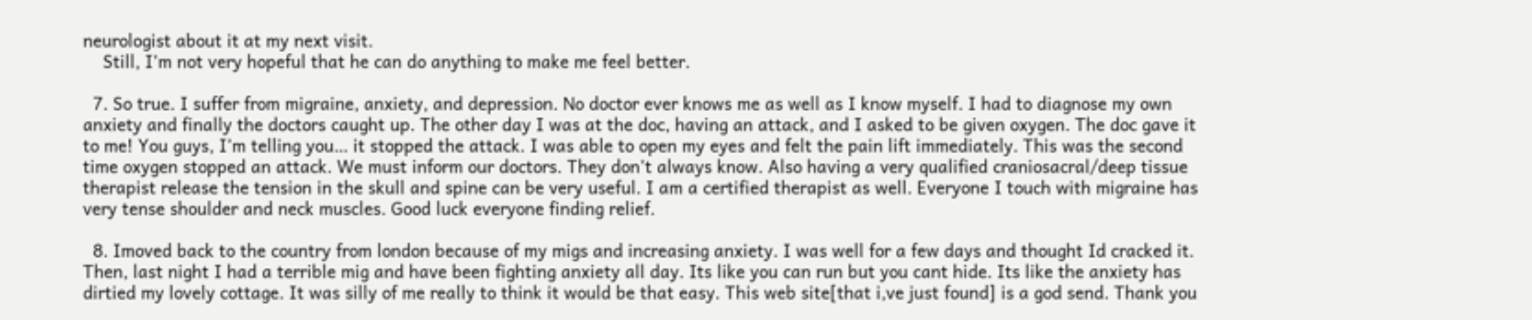neurologist about it at my next visit.
    Still, I’m not very hopeful that he can do anything to make me feel better.

  7. So true. I suffer from migraine, anxiety, and depression. No doctor ever knows me as well as I know myself. I had to diagnose my own anxiety and finally the doctors caught up. The other day I was at the doc, having an attack, and I asked to be given oxygen. The doc gave it to me! You guys, I’m telling you… it stopped the attack. I was able to open my eyes and felt the pain lift immediately. This was the second time oxygen stopped an attack. We must inform our doctors. They don’t always know. Also having a very qualified craniosacral/deep tissue therapist release the tension in the skull and spine can be very useful. I am a certified therapist as well. Everyone I touch with migraine has very tense shoulder and neck muscles. Good luck everyone finding relief.

  8. Imoved back to the country from london because of my migs and increasing anxiety. I was well for a few days and thought Id cracked it. Then, last night I had a terrible mig and have been fighting anxiety all day. Its like you can run but you cant hide. Its like the anxiety has dirtied my lovely cottage. It was silly of me really to think it would be that easy. This web site[that i,ve just found] is a god send. Thank you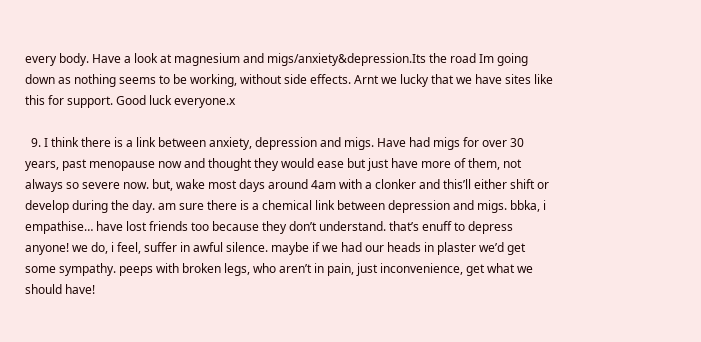every body. Have a look at magnesium and migs/anxiety&depression.Its the road Im going down as nothing seems to be working, without side effects. Arnt we lucky that we have sites like this for support. Good luck everyone.x

  9. I think there is a link between anxiety, depression and migs. Have had migs for over 30 years, past menopause now and thought they would ease but just have more of them, not always so severe now. but, wake most days around 4am with a clonker and this’ll either shift or develop during the day. am sure there is a chemical link between depression and migs. bbka, i empathise… have lost friends too because they don’t understand. that’s enuff to depress anyone! we do, i feel, suffer in awful silence. maybe if we had our heads in plaster we’d get some sympathy. peeps with broken legs, who aren’t in pain, just inconvenience, get what we should have!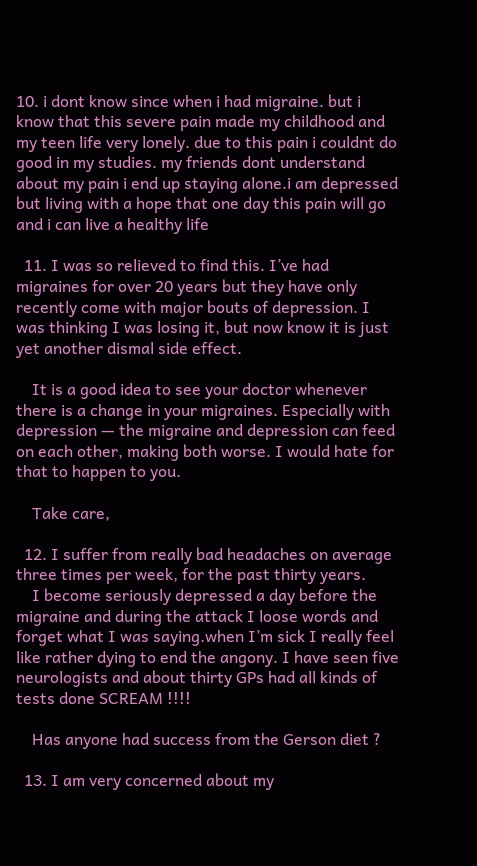10. i dont know since when i had migraine. but i know that this severe pain made my childhood and my teen life very lonely. due to this pain i couldnt do good in my studies. my friends dont understand about my pain i end up staying alone.i am depressed but living with a hope that one day this pain will go and i can live a healthy life

  11. I was so relieved to find this. I’ve had migraines for over 20 years but they have only recently come with major bouts of depression. I was thinking I was losing it, but now know it is just yet another dismal side effect.

    It is a good idea to see your doctor whenever there is a change in your migraines. Especially with depression — the migraine and depression can feed on each other, making both worse. I would hate for that to happen to you.

    Take care,

  12. I suffer from really bad headaches on average three times per week, for the past thirty years.
    I become seriously depressed a day before the migraine and during the attack I loose words and forget what I was saying.when I’m sick I really feel like rather dying to end the angony. I have seen five neurologists and about thirty GPs had all kinds of tests done SCREAM !!!!

    Has anyone had success from the Gerson diet ?

  13. I am very concerned about my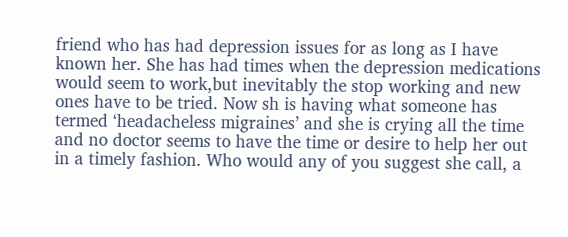friend who has had depression issues for as long as I have known her. She has had times when the depression medications would seem to work,but inevitably the stop working and new ones have to be tried. Now sh is having what someone has termed ‘headacheless migraines’ and she is crying all the time and no doctor seems to have the time or desire to help her out in a timely fashion. Who would any of you suggest she call, a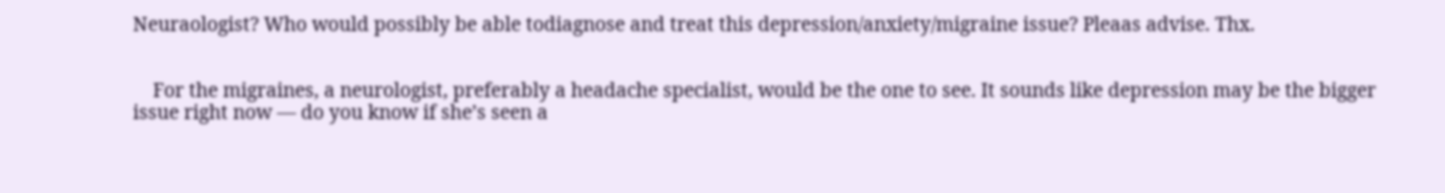Neuraologist? Who would possibly be able todiagnose and treat this depression/anxiety/migraine issue? Pleaas advise. Thx.


    For the migraines, a neurologist, preferably a headache specialist, would be the one to see. It sounds like depression may be the bigger issue right now — do you know if she’s seen a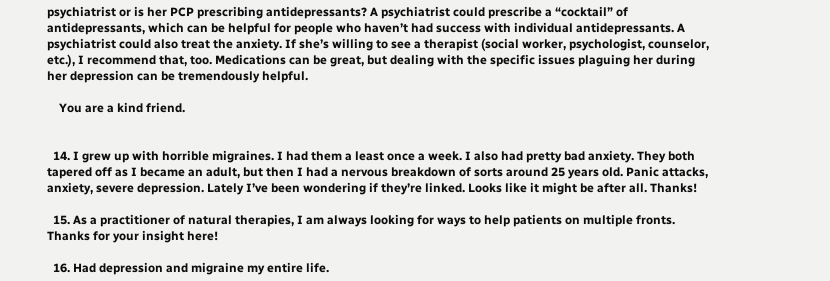psychiatrist or is her PCP prescribing antidepressants? A psychiatrist could prescribe a “cocktail” of antidepressants, which can be helpful for people who haven’t had success with individual antidepressants. A psychiatrist could also treat the anxiety. If she’s willing to see a therapist (social worker, psychologist, counselor, etc.), I recommend that, too. Medications can be great, but dealing with the specific issues plaguing her during her depression can be tremendously helpful.

    You are a kind friend.


  14. I grew up with horrible migraines. I had them a least once a week. I also had pretty bad anxiety. They both tapered off as I became an adult, but then I had a nervous breakdown of sorts around 25 years old. Panic attacks, anxiety, severe depression. Lately I’ve been wondering if they’re linked. Looks like it might be after all. Thanks!

  15. As a practitioner of natural therapies, I am always looking for ways to help patients on multiple fronts. Thanks for your insight here!

  16. Had depression and migraine my entire life.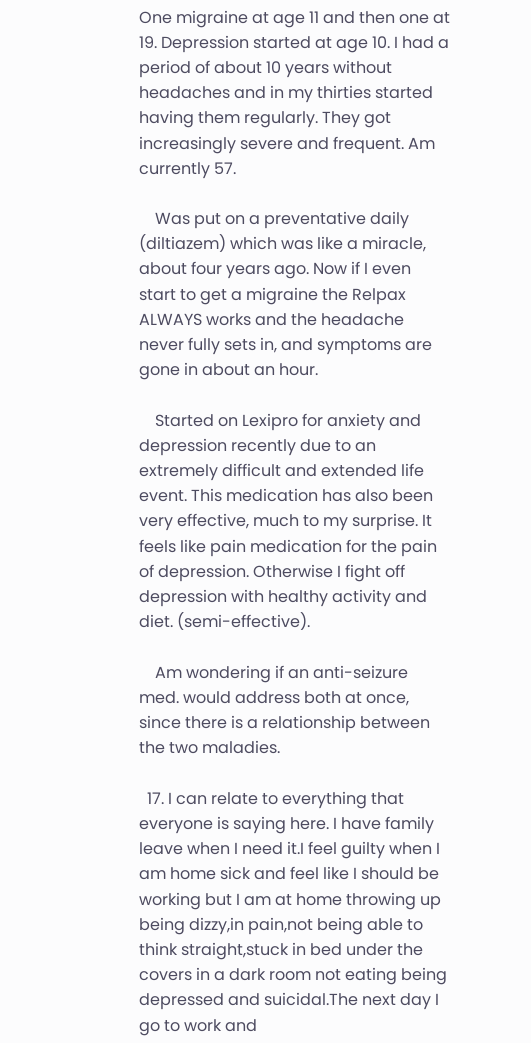One migraine at age 11 and then one at 19. Depression started at age 10. I had a period of about 10 years without headaches and in my thirties started having them regularly. They got increasingly severe and frequent. Am currently 57.

    Was put on a preventative daily (diltiazem) which was like a miracle, about four years ago. Now if I even start to get a migraine the Relpax ALWAYS works and the headache never fully sets in, and symptoms are gone in about an hour.

    Started on Lexipro for anxiety and depression recently due to an extremely difficult and extended life event. This medication has also been very effective, much to my surprise. It feels like pain medication for the pain of depression. Otherwise I fight off depression with healthy activity and diet. (semi-effective).

    Am wondering if an anti-seizure med. would address both at once, since there is a relationship between the two maladies.

  17. I can relate to everything that everyone is saying here. I have family leave when I need it.I feel guilty when I am home sick and feel like I should be working but I am at home throwing up being dizzy,in pain,not being able to think straight,stuck in bed under the covers in a dark room not eating being depressed and suicidal.The next day I go to work and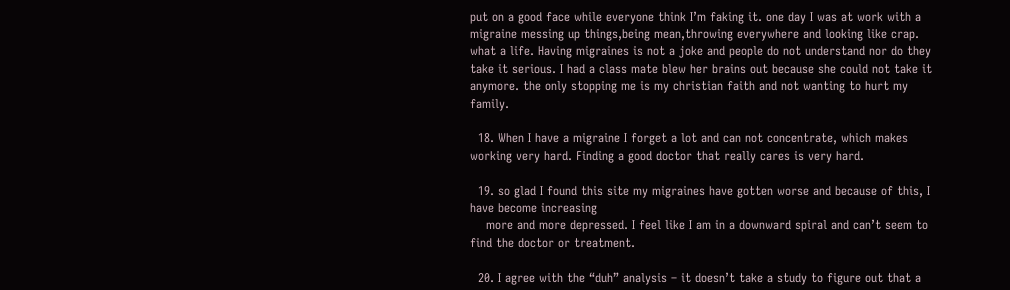put on a good face while everyone think I’m faking it. one day I was at work with a migraine messing up things,being mean,throwing everywhere and looking like crap. what a life. Having migraines is not a joke and people do not understand nor do they take it serious. I had a class mate blew her brains out because she could not take it anymore. the only stopping me is my christian faith and not wanting to hurt my family.

  18. When I have a migraine I forget a lot and can not concentrate, which makes working very hard. Finding a good doctor that really cares is very hard.

  19. so glad I found this site my migraines have gotten worse and because of this, I have become increasing
    more and more depressed. I feel like I am in a downward spiral and can’t seem to find the doctor or treatment.

  20. I agree with the “duh” analysis – it doesn’t take a study to figure out that a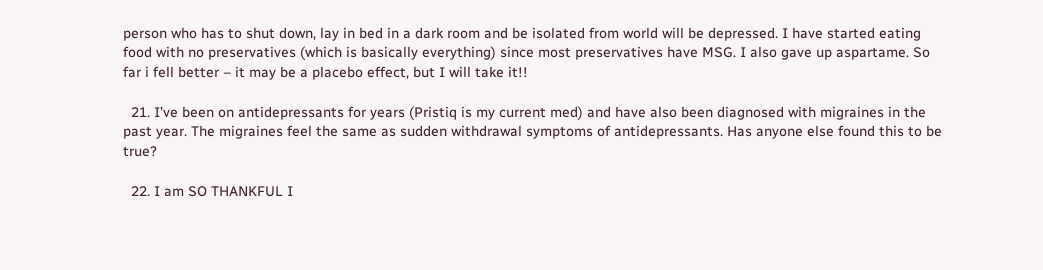person who has to shut down, lay in bed in a dark room and be isolated from world will be depressed. I have started eating food with no preservatives (which is basically everything) since most preservatives have MSG. I also gave up aspartame. So far i fell better – it may be a placebo effect, but I will take it!!

  21. I’ve been on antidepressants for years (Pristiq is my current med) and have also been diagnosed with migraines in the past year. The migraines feel the same as sudden withdrawal symptoms of antidepressants. Has anyone else found this to be true?

  22. I am SO THANKFUL I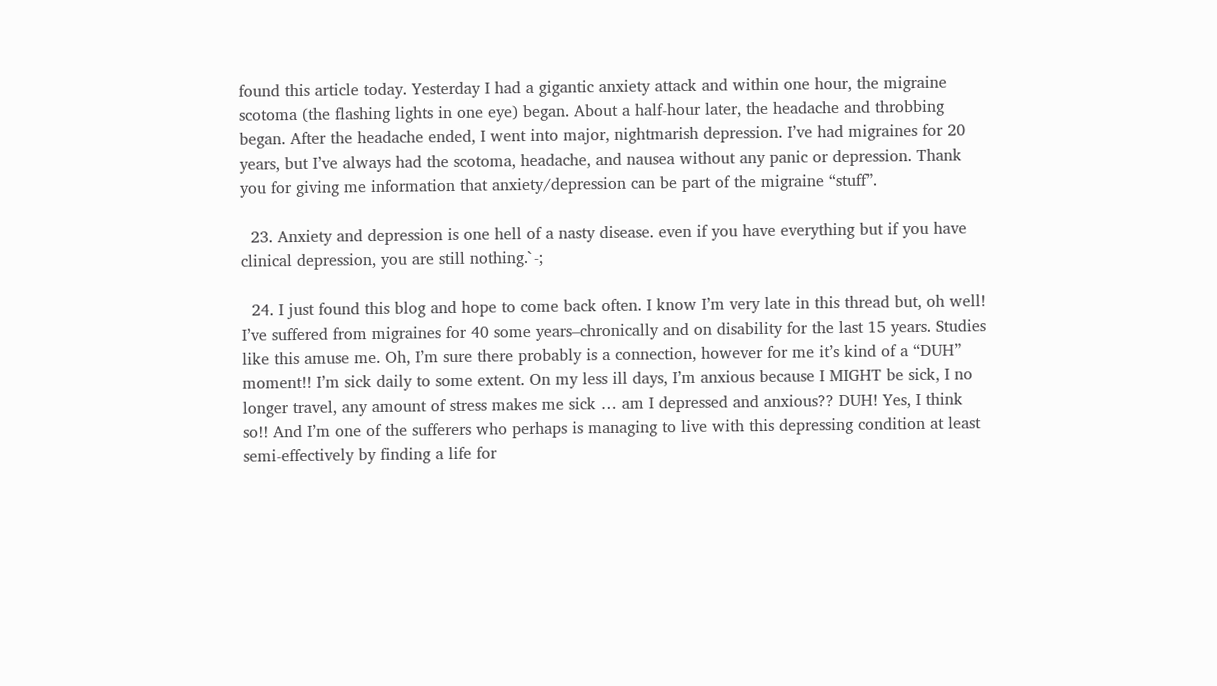found this article today. Yesterday I had a gigantic anxiety attack and within one hour, the migraine scotoma (the flashing lights in one eye) began. About a half-hour later, the headache and throbbing began. After the headache ended, I went into major, nightmarish depression. I’ve had migraines for 20 years, but I’ve always had the scotoma, headache, and nausea without any panic or depression. Thank you for giving me information that anxiety/depression can be part of the migraine “stuff”.

  23. Anxiety and depression is one hell of a nasty disease. even if you have everything but if you have clinical depression, you are still nothing.`-;

  24. I just found this blog and hope to come back often. I know I’m very late in this thread but, oh well! I’ve suffered from migraines for 40 some years–chronically and on disability for the last 15 years. Studies like this amuse me. Oh, I’m sure there probably is a connection, however for me it’s kind of a “DUH” moment!! I’m sick daily to some extent. On my less ill days, I’m anxious because I MIGHT be sick, I no longer travel, any amount of stress makes me sick … am I depressed and anxious?? DUH! Yes, I think so!! And I’m one of the sufferers who perhaps is managing to live with this depressing condition at least semi-effectively by finding a life for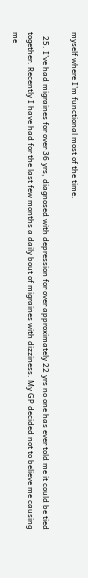myself where I’m functional most of the time.

  25. I’ve had migraines for over 36 yrs, diagnosed with depression for over approximately 22 yrs no one has ever told me it could be tied together. Recently I have had for the last few months a daily bout of migraines with dizziness. My GP decided not to believe me causing me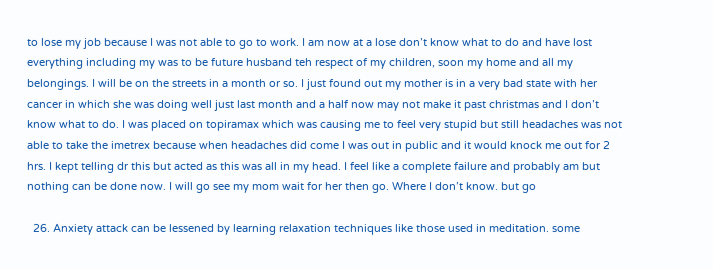to lose my job because I was not able to go to work. I am now at a lose don’t know what to do and have lost everything including my was to be future husband teh respect of my children, soon my home and all my belongings. I will be on the streets in a month or so. I just found out my mother is in a very bad state with her cancer in which she was doing well just last month and a half now may not make it past christmas and I don’t know what to do. I was placed on topiramax which was causing me to feel very stupid but still headaches was not able to take the imetrex because when headaches did come I was out in public and it would knock me out for 2 hrs. I kept telling dr this but acted as this was all in my head. I feel like a complete failure and probably am but nothing can be done now. I will go see my mom wait for her then go. Where I don’t know. but go

  26. Anxiety attack can be lessened by learning relaxation techniques like those used in meditation. some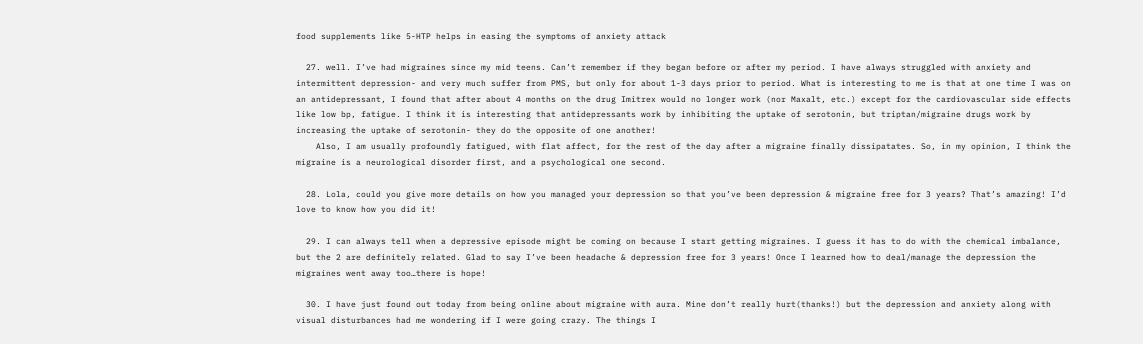food supplements like 5-HTP helps in easing the symptoms of anxiety attack

  27. well. I’ve had migraines since my mid teens. Can’t remember if they began before or after my period. I have always struggled with anxiety and intermittent depression- and very much suffer from PMS, but only for about 1-3 days prior to period. What is interesting to me is that at one time I was on an antidepressant, I found that after about 4 months on the drug Imitrex would no longer work (nor Maxalt, etc.) except for the cardiovascular side effects like low bp, fatigue. I think it is interesting that antidepressants work by inhibiting the uptake of serotonin, but triptan/migraine drugs work by increasing the uptake of serotonin- they do the opposite of one another!
    Also, I am usually profoundly fatigued, with flat affect, for the rest of the day after a migraine finally dissipatates. So, in my opinion, I think the migraine is a neurological disorder first, and a psychological one second.

  28. Lola, could you give more details on how you managed your depression so that you’ve been depression & migraine free for 3 years? That’s amazing! I’d love to know how you did it!

  29. I can always tell when a depressive episode might be coming on because I start getting migraines. I guess it has to do with the chemical imbalance, but the 2 are definitely related. Glad to say I’ve been headache & depression free for 3 years! Once I learned how to deal/manage the depression the migraines went away too…there is hope!

  30. I have just found out today from being online about migraine with aura. Mine don’t really hurt(thanks!) but the depression and anxiety along with visual disturbances had me wondering if I were going crazy. The things I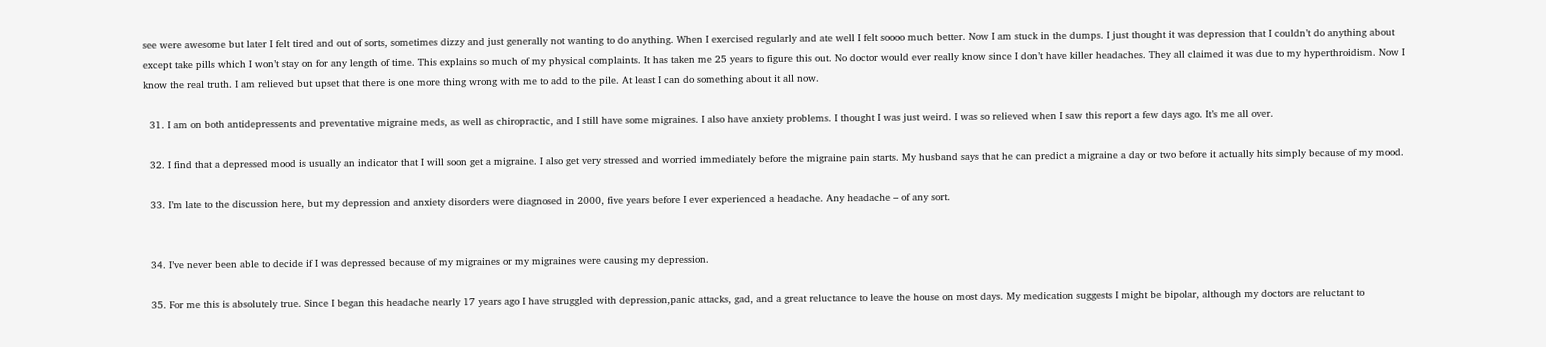see were awesome but later I felt tired and out of sorts, sometimes dizzy and just generally not wanting to do anything. When I exercised regularly and ate well I felt soooo much better. Now I am stuck in the dumps. I just thought it was depression that I couldn’t do anything about except take pills which I won’t stay on for any length of time. This explains so much of my physical complaints. It has taken me 25 years to figure this out. No doctor would ever really know since I don’t have killer headaches. They all claimed it was due to my hyperthroidism. Now I know the real truth. I am relieved but upset that there is one more thing wrong with me to add to the pile. At least I can do something about it all now.

  31. I am on both antidepressents and preventative migraine meds, as well as chiropractic, and I still have some migraines. I also have anxiety problems. I thought I was just weird. I was so relieved when I saw this report a few days ago. It’s me all over.

  32. I find that a depressed mood is usually an indicator that I will soon get a migraine. I also get very stressed and worried immediately before the migraine pain starts. My husband says that he can predict a migraine a day or two before it actually hits simply because of my mood.

  33. I’m late to the discussion here, but my depression and anxiety disorders were diagnosed in 2000, five years before I ever experienced a headache. Any headache – of any sort.


  34. I’ve never been able to decide if I was depressed because of my migraines or my migraines were causing my depression.

  35. For me this is absolutely true. Since I began this headache nearly 17 years ago I have struggled with depression,panic attacks, gad, and a great reluctance to leave the house on most days. My medication suggests I might be bipolar, although my doctors are reluctant to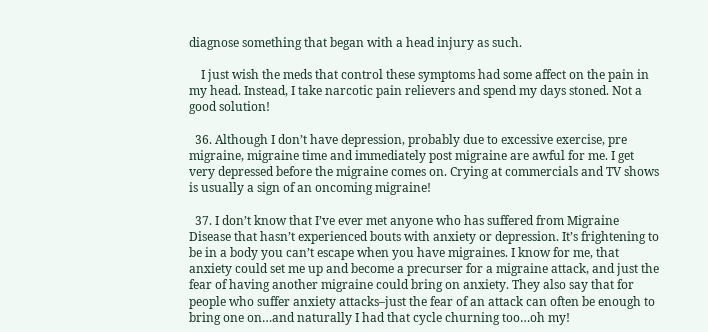diagnose something that began with a head injury as such.

    I just wish the meds that control these symptoms had some affect on the pain in my head. Instead, I take narcotic pain relievers and spend my days stoned. Not a good solution!

  36. Although I don’t have depression, probably due to excessive exercise, pre migraine, migraine time and immediately post migraine are awful for me. I get very depressed before the migraine comes on. Crying at commercials and TV shows is usually a sign of an oncoming migraine!

  37. I don’t know that I’ve ever met anyone who has suffered from Migraine Disease that hasn’t experienced bouts with anxiety or depression. It’s frightening to be in a body you can’t escape when you have migraines. I know for me, that anxiety could set me up and become a precurser for a migraine attack, and just the fear of having another migraine could bring on anxiety. They also say that for people who suffer anxiety attacks–just the fear of an attack can often be enough to bring one on…and naturally I had that cycle churning too…oh my!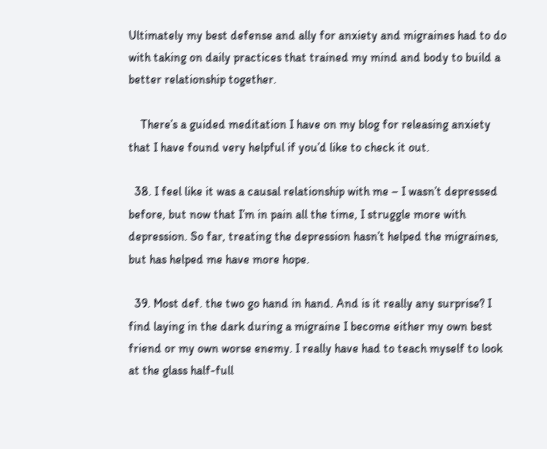Ultimately my best defense and ally for anxiety and migraines had to do with taking on daily practices that trained my mind and body to build a better relationship together.

    There’s a guided meditation I have on my blog for releasing anxiety that I have found very helpful if you’d like to check it out.

  38. I feel like it was a causal relationship with me – I wasn’t depressed before, but now that I’m in pain all the time, I struggle more with depression. So far, treating the depression hasn’t helped the migraines, but has helped me have more hope.

  39. Most def. the two go hand in hand. And is it really any surprise? I find laying in the dark during a migraine I become either my own best friend or my own worse enemy. I really have had to teach myself to look at the glass half-full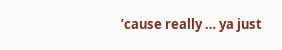’cause really … ya just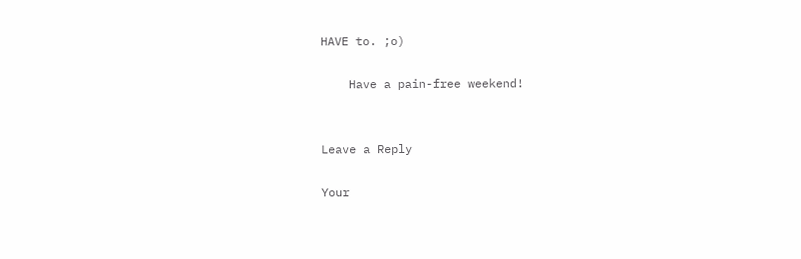HAVE to. ;o)

    Have a pain-free weekend!


Leave a Reply

Your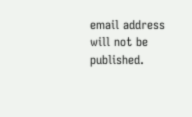email address will not be published.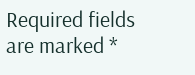Required fields are marked *